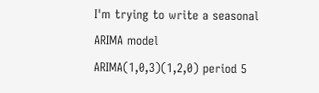I'm trying to write a seasonal ARIMA model ARIMA(1,0,3)(1,2,0) period 5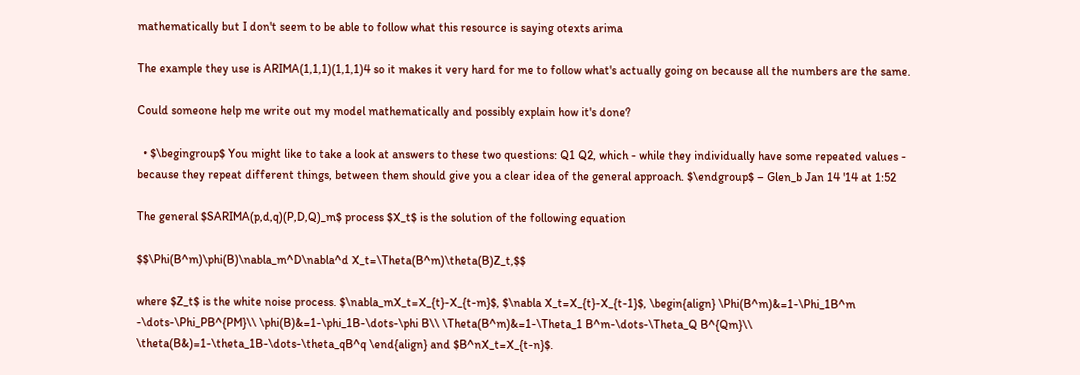mathematically but I don't seem to be able to follow what this resource is saying otexts arima

The example they use is ARIMA(1,1,1)(1,1,1)4 so it makes it very hard for me to follow what's actually going on because all the numbers are the same.

Could someone help me write out my model mathematically and possibly explain how it's done?

  • $\begingroup$ You might like to take a look at answers to these two questions: Q1 Q2, which - while they individually have some repeated values - because they repeat different things, between them should give you a clear idea of the general approach. $\endgroup$ – Glen_b Jan 14 '14 at 1:52

The general $SARIMA(p,d,q)(P,D,Q)_m$ process $X_t$ is the solution of the following equation

$$\Phi(B^m)\phi(B)\nabla_m^D\nabla^d X_t=\Theta(B^m)\theta(B)Z_t,$$

where $Z_t$ is the white noise process. $\nabla_mX_t=X_{t}-X_{t-m}$, $\nabla X_t=X_{t}-X_{t-1}$, \begin{align} \Phi(B^m)&=1-\Phi_1B^m -\dots-\Phi_PB^{PM}\\ \phi(B)&=1-\phi_1B-\dots-\phi B\\ \Theta(B^m)&=1-\Theta_1 B^m-\dots-\Theta_Q B^{Qm}\\ \theta(B&)=1-\theta_1B-\dots-\theta_qB^q \end{align} and $B^nX_t=X_{t-n}$.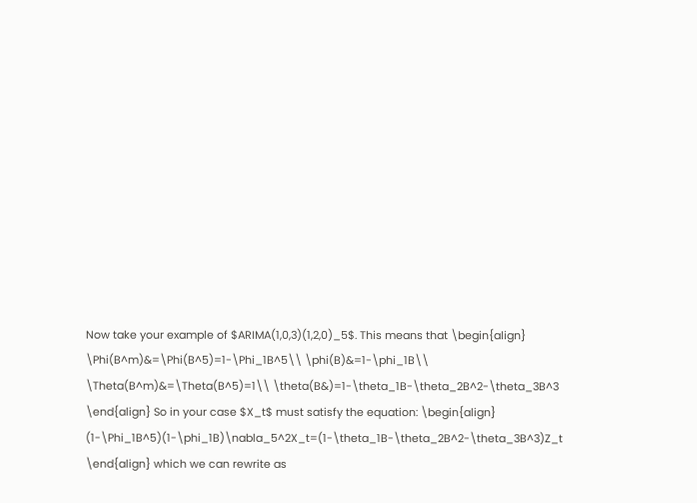Now take your example of $ARIMA(1,0,3)(1,2,0)_5$. This means that \begin{align} \Phi(B^m)&=\Phi(B^5)=1-\Phi_1B^5\\ \phi(B)&=1-\phi_1B\\ \Theta(B^m)&=\Theta(B^5)=1\\ \theta(B&)=1-\theta_1B-\theta_2B^2-\theta_3B^3 \end{align} So in your case $X_t$ must satisfy the equation: \begin{align} (1-\Phi_1B^5)(1-\phi_1B)\nabla_5^2X_t=(1-\theta_1B-\theta_2B^2-\theta_3B^3)Z_t \end{align} which we can rewrite as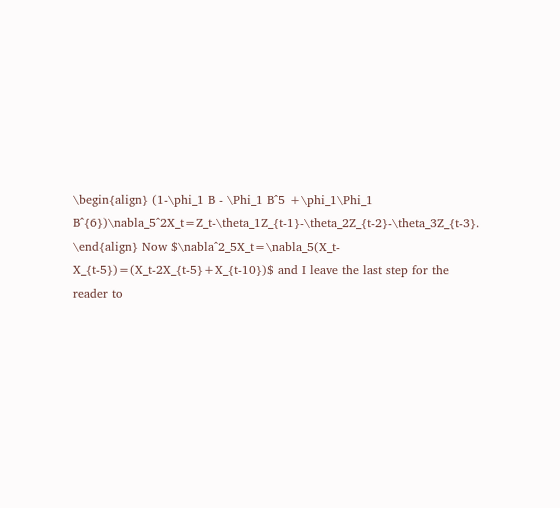\begin{align} (1-\phi_1 B - \Phi_1 B^5 +\phi_1\Phi_1 B^{6})\nabla_5^2X_t=Z_t-\theta_1Z_{t-1}-\theta_2Z_{t-2}-\theta_3Z_{t-3}. \end{align} Now $\nabla^2_5X_t=\nabla_5(X_t-X_{t-5})=(X_t-2X_{t-5}+X_{t-10})$ and I leave the last step for the reader to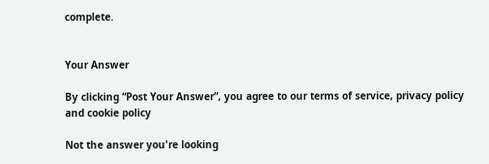complete.


Your Answer

By clicking “Post Your Answer”, you agree to our terms of service, privacy policy and cookie policy

Not the answer you're looking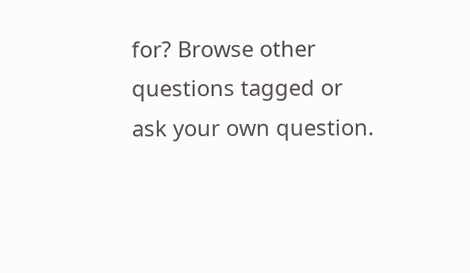for? Browse other questions tagged or ask your own question.